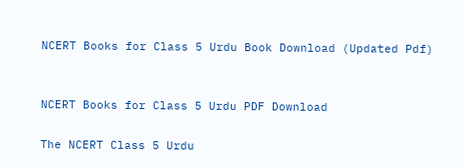NCERT Books for Class 5 Urdu Book Download (Updated Pdf)


NCERT Books for Class 5 Urdu PDF Download

The NCERT Class 5 Urdu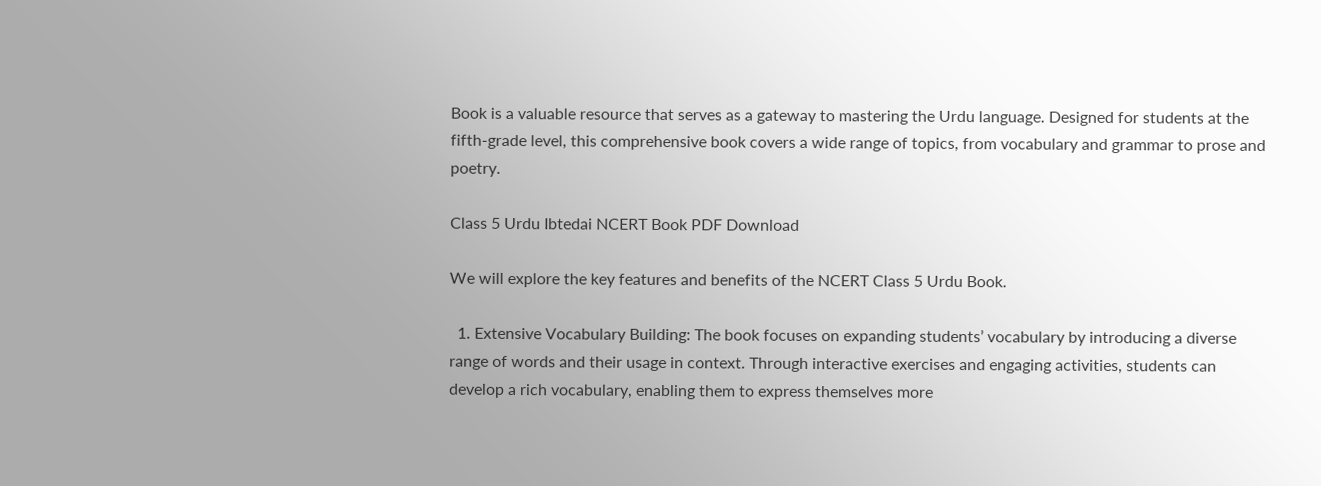Book is a valuable resource that serves as a gateway to mastering the Urdu language. Designed for students at the fifth-grade level, this comprehensive book covers a wide range of topics, from vocabulary and grammar to prose and poetry.

Class 5 Urdu Ibtedai NCERT Book PDF Download

We will explore the key features and benefits of the NCERT Class 5 Urdu Book.

  1. Extensive Vocabulary Building: The book focuses on expanding students’ vocabulary by introducing a diverse range of words and their usage in context. Through interactive exercises and engaging activities, students can develop a rich vocabulary, enabling them to express themselves more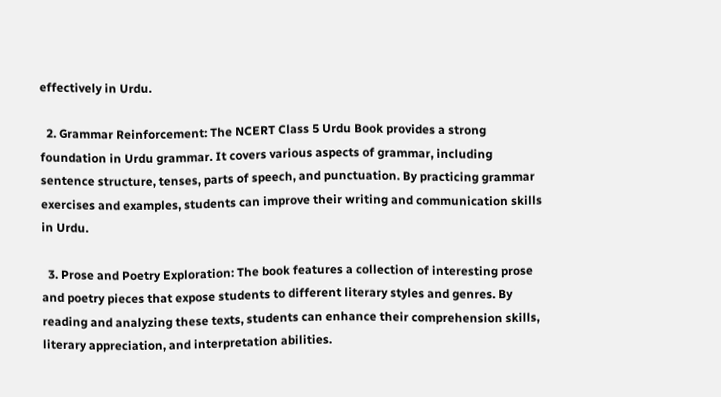effectively in Urdu.

  2. Grammar Reinforcement: The NCERT Class 5 Urdu Book provides a strong foundation in Urdu grammar. It covers various aspects of grammar, including sentence structure, tenses, parts of speech, and punctuation. By practicing grammar exercises and examples, students can improve their writing and communication skills in Urdu.

  3. Prose and Poetry Exploration: The book features a collection of interesting prose and poetry pieces that expose students to different literary styles and genres. By reading and analyzing these texts, students can enhance their comprehension skills, literary appreciation, and interpretation abilities.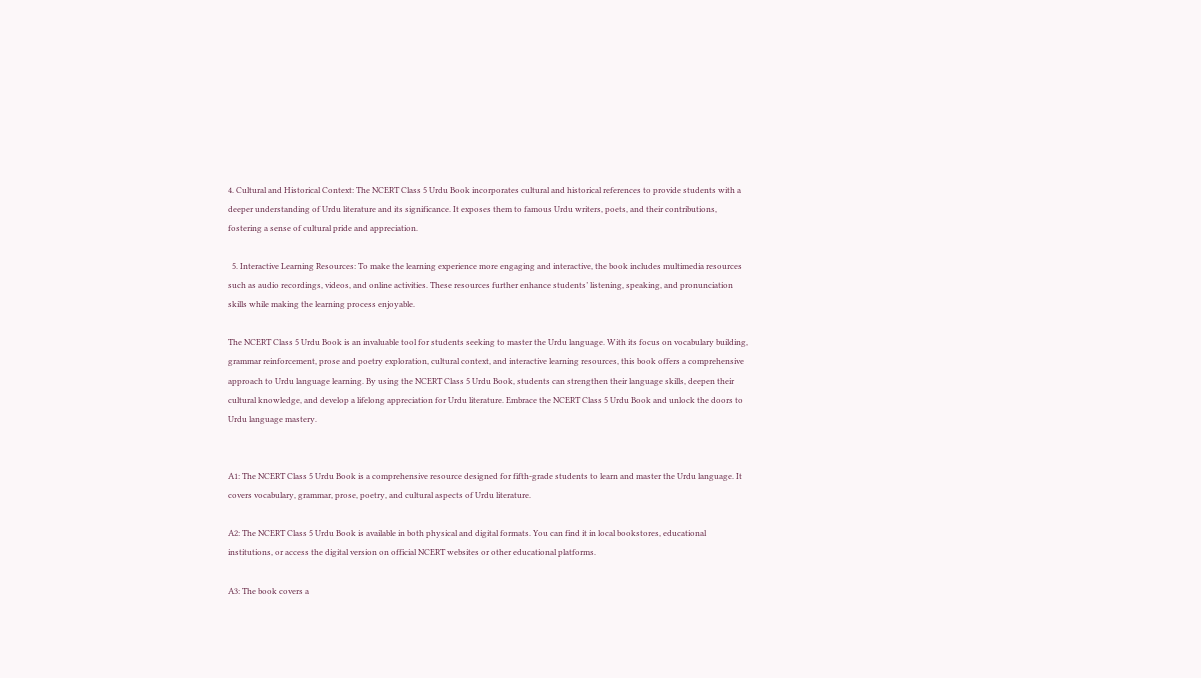4. Cultural and Historical Context: The NCERT Class 5 Urdu Book incorporates cultural and historical references to provide students with a deeper understanding of Urdu literature and its significance. It exposes them to famous Urdu writers, poets, and their contributions, fostering a sense of cultural pride and appreciation.

  5. Interactive Learning Resources: To make the learning experience more engaging and interactive, the book includes multimedia resources such as audio recordings, videos, and online activities. These resources further enhance students’ listening, speaking, and pronunciation skills while making the learning process enjoyable.

The NCERT Class 5 Urdu Book is an invaluable tool for students seeking to master the Urdu language. With its focus on vocabulary building, grammar reinforcement, prose and poetry exploration, cultural context, and interactive learning resources, this book offers a comprehensive approach to Urdu language learning. By using the NCERT Class 5 Urdu Book, students can strengthen their language skills, deepen their cultural knowledge, and develop a lifelong appreciation for Urdu literature. Embrace the NCERT Class 5 Urdu Book and unlock the doors to Urdu language mastery.


A1: The NCERT Class 5 Urdu Book is a comprehensive resource designed for fifth-grade students to learn and master the Urdu language. It covers vocabulary, grammar, prose, poetry, and cultural aspects of Urdu literature.

A2: The NCERT Class 5 Urdu Book is available in both physical and digital formats. You can find it in local bookstores, educational institutions, or access the digital version on official NCERT websites or other educational platforms.

A3: The book covers a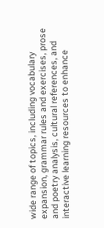wide range of topics, including vocabulary expansion, grammar rules and exercises, prose and poetry analysis, cultural references, and interactive learning resources to enhance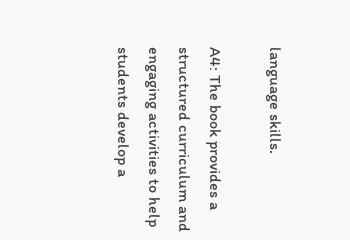language skills.

A4: The book provides a structured curriculum and engaging activities to help students develop a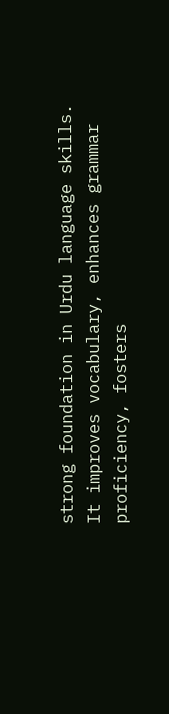strong foundation in Urdu language skills. It improves vocabulary, enhances grammar proficiency, fosters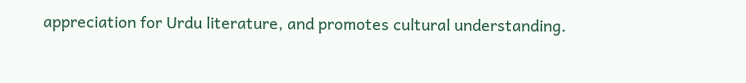appreciation for Urdu literature, and promotes cultural understanding.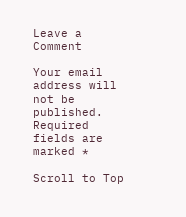Leave a Comment

Your email address will not be published. Required fields are marked *

Scroll to Top